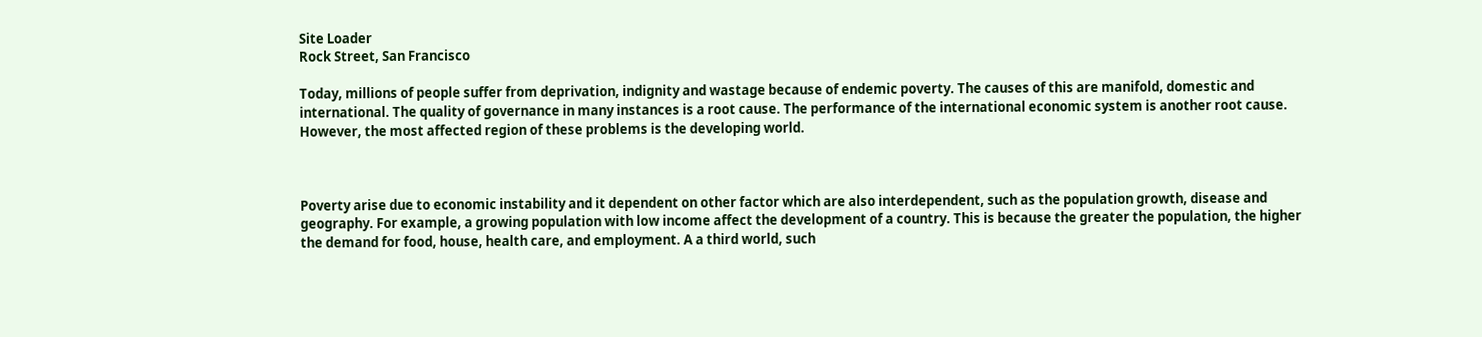Site Loader
Rock Street, San Francisco

Today, millions of people suffer from deprivation, indignity and wastage because of endemic poverty. The causes of this are manifold, domestic and international. The quality of governance in many instances is a root cause. The performance of the international economic system is another root cause. However, the most affected region of these problems is the developing world.



Poverty arise due to economic instability and it dependent on other factor which are also interdependent, such as the population growth, disease and geography. For example, a growing population with low income affect the development of a country. This is because the greater the population, the higher the demand for food, house, health care, and employment. A a third world, such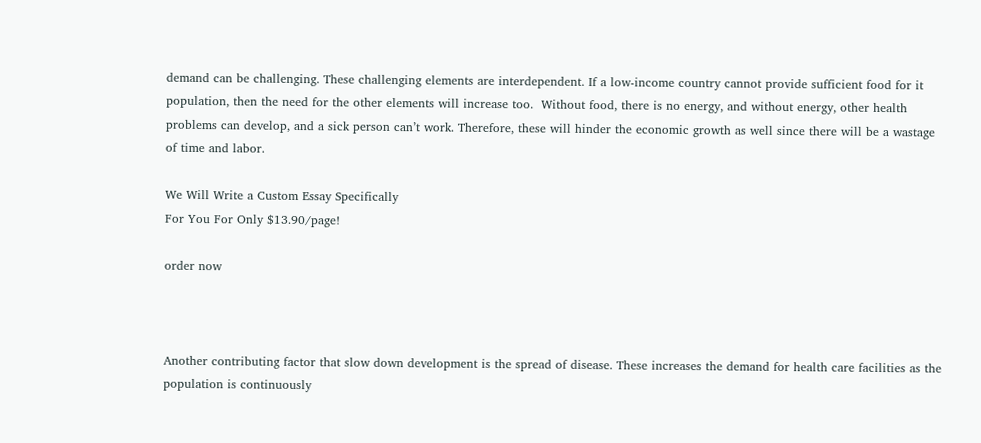demand can be challenging. These challenging elements are interdependent. If a low-income country cannot provide sufficient food for it population, then the need for the other elements will increase too.  Without food, there is no energy, and without energy, other health problems can develop, and a sick person can’t work. Therefore, these will hinder the economic growth as well since there will be a wastage of time and labor.

We Will Write a Custom Essay Specifically
For You For Only $13.90/page!

order now



Another contributing factor that slow down development is the spread of disease. These increases the demand for health care facilities as the population is continuously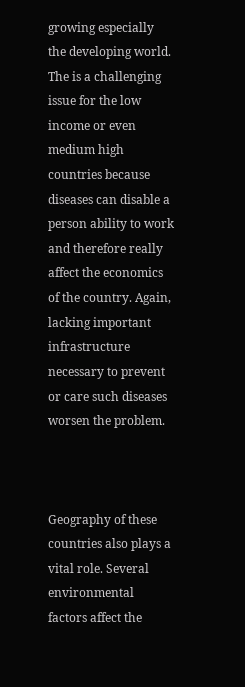growing especially the developing world. The is a challenging issue for the low income or even medium high countries because diseases can disable a person ability to work and therefore really affect the economics of the country. Again, lacking important infrastructure necessary to prevent or care such diseases worsen the problem.



Geography of these countries also plays a vital role. Several environmental factors affect the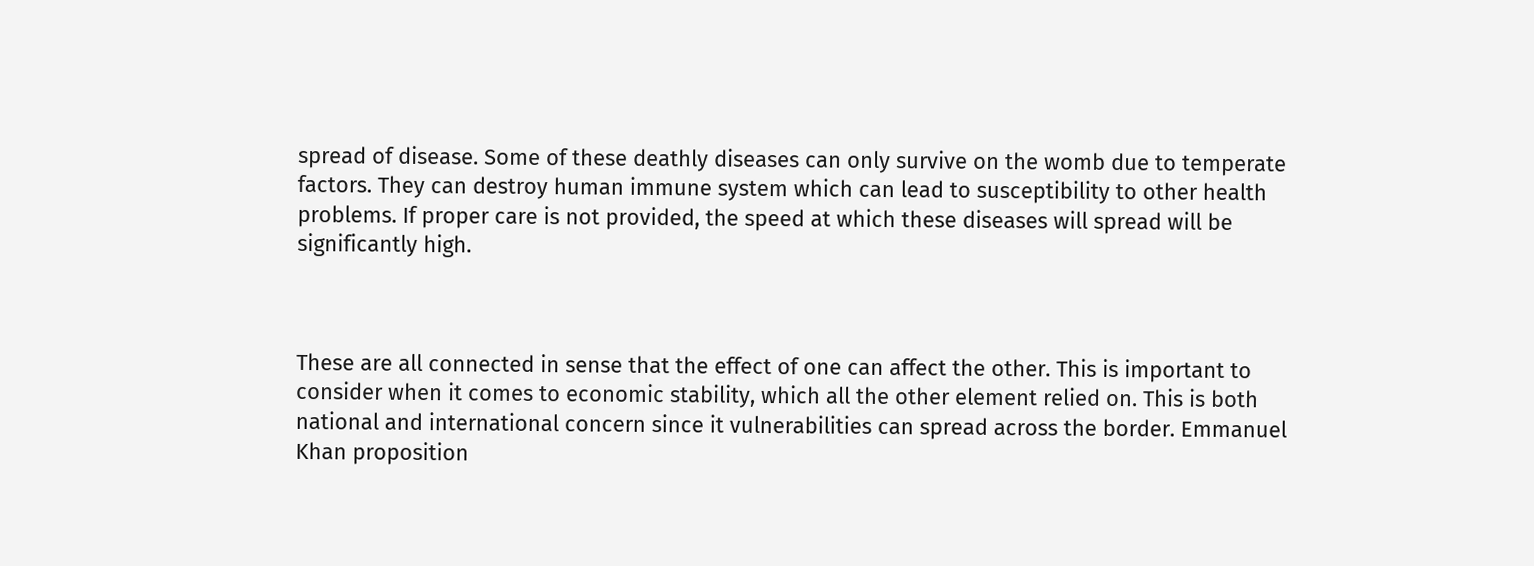spread of disease. Some of these deathly diseases can only survive on the womb due to temperate factors. They can destroy human immune system which can lead to susceptibility to other health problems. If proper care is not provided, the speed at which these diseases will spread will be significantly high.



These are all connected in sense that the effect of one can affect the other. This is important to consider when it comes to economic stability, which all the other element relied on. This is both national and international concern since it vulnerabilities can spread across the border. Emmanuel Khan proposition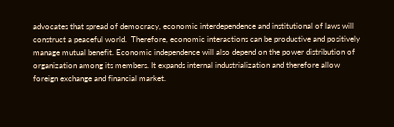advocates that spread of democracy, economic interdependence and institutional of laws will construct a peaceful world.  Therefore, economic interactions can be productive and positively manage mutual benefit. Economic independence will also depend on the power distribution of organization among its members. It expands internal industrialization and therefore allow foreign exchange and financial market.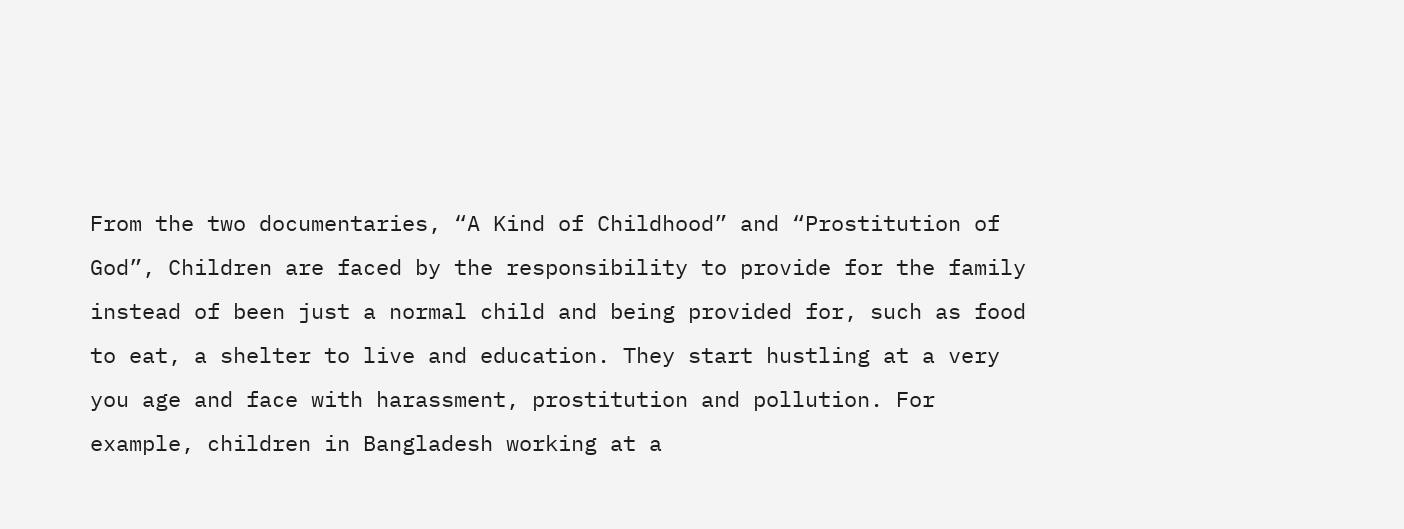From the two documentaries, “A Kind of Childhood” and “Prostitution of God”, Children are faced by the responsibility to provide for the family instead of been just a normal child and being provided for, such as food to eat, a shelter to live and education. They start hustling at a very you age and face with harassment, prostitution and pollution. For example, children in Bangladesh working at a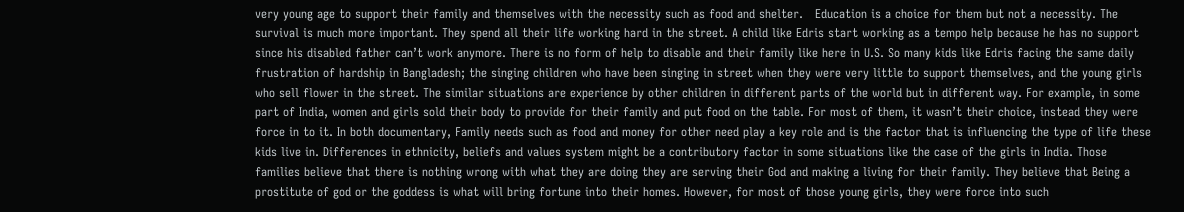very young age to support their family and themselves with the necessity such as food and shelter.   Education is a choice for them but not a necessity. The survival is much more important. They spend all their life working hard in the street. A child like Edris start working as a tempo help because he has no support since his disabled father can’t work anymore. There is no form of help to disable and their family like here in U.S. So many kids like Edris facing the same daily frustration of hardship in Bangladesh; the singing children who have been singing in street when they were very little to support themselves, and the young girls who sell flower in the street. The similar situations are experience by other children in different parts of the world but in different way. For example, in some part of India, women and girls sold their body to provide for their family and put food on the table. For most of them, it wasn’t their choice, instead they were force in to it. In both documentary, Family needs such as food and money for other need play a key role and is the factor that is influencing the type of life these kids live in. Differences in ethnicity, beliefs and values system might be a contributory factor in some situations like the case of the girls in India. Those families believe that there is nothing wrong with what they are doing they are serving their God and making a living for their family. They believe that Being a prostitute of god or the goddess is what will bring fortune into their homes. However, for most of those young girls, they were force into such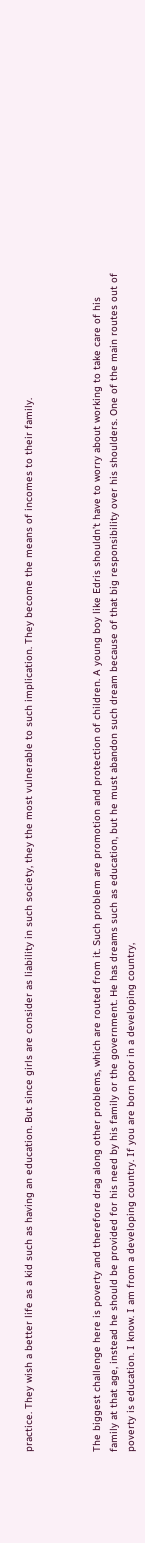practice. They wish a better life as a kid such as having an education. But since girls are consider as liability in such society, they the most vulnerable to such implication. They become the means of incomes to their family.



The biggest challenge here is poverty and therefore drag along other problems, which are routed from it. Such problem are promotion and protection of children. A young boy like Edris shouldn’t have to worry about working to take care of his family at that age, instead he should be provided for his need by his family or the government. He has dreams such as education, but he must abandon such dream because of that big responsibility over his shoulders. One of the main routes out of poverty is education. I know. I am from a developing country. If you are born poor in a developing country,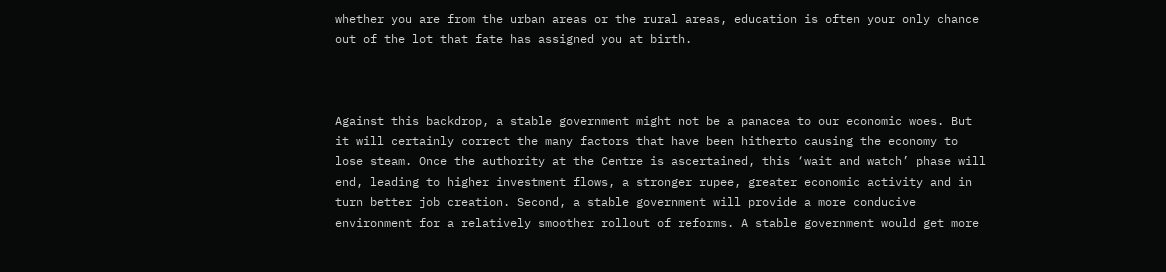whether you are from the urban areas or the rural areas, education is often your only chance out of the lot that fate has assigned you at birth.



Against this backdrop, a stable government might not be a panacea to our economic woes. But it will certainly correct the many factors that have been hitherto causing the economy to lose steam. Once the authority at the Centre is ascertained, this ‘wait and watch’ phase will end, leading to higher investment flows, a stronger rupee, greater economic activity and in turn better job creation. Second, a stable government will provide a more conducive environment for a relatively smoother rollout of reforms. A stable government would get more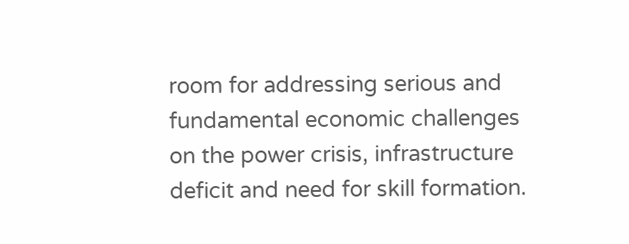room for addressing serious and fundamental economic challenges on the power crisis, infrastructure deficit and need for skill formation.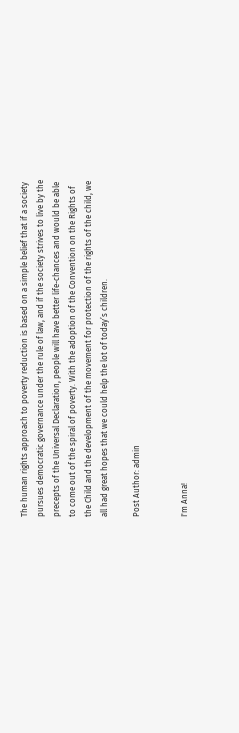The human rights approach to poverty reduction is based on a simple belief that if a society pursues democratic governance under the rule of law, and if the society strives to live by the precepts of the Universal Declaration, people will have better life-chances and would be able to come out of the spiral of poverty. With the adoption of the Convention on the Rights of the Child and the development of the movement for protection of the rights of the child, we all had great hopes that we could help the lot of today’s children.

Post Author: admin


I'm Anna!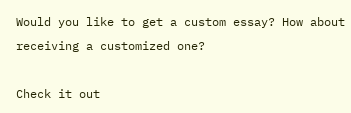Would you like to get a custom essay? How about receiving a customized one?

Check it out